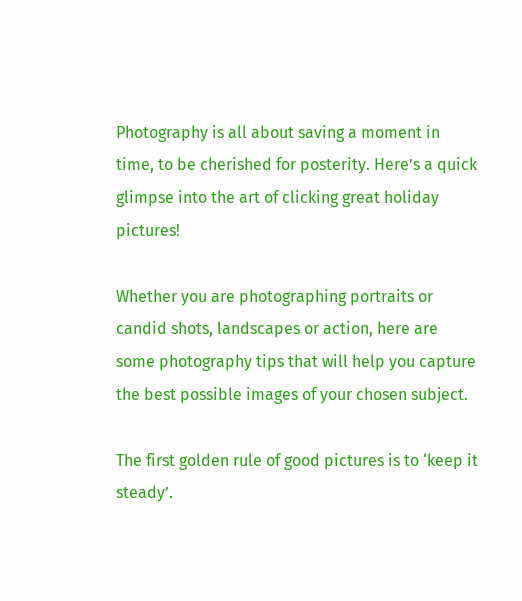Photography is all about saving a moment in time, to be cherished for posterity. Here’s a quick glimpse into the art of clicking great holiday pictures!

Whether you are photographing portraits or candid shots, landscapes or action, here are some photography tips that will help you capture the best possible images of your chosen subject.

The first golden rule of good pictures is to ‘keep it steady’.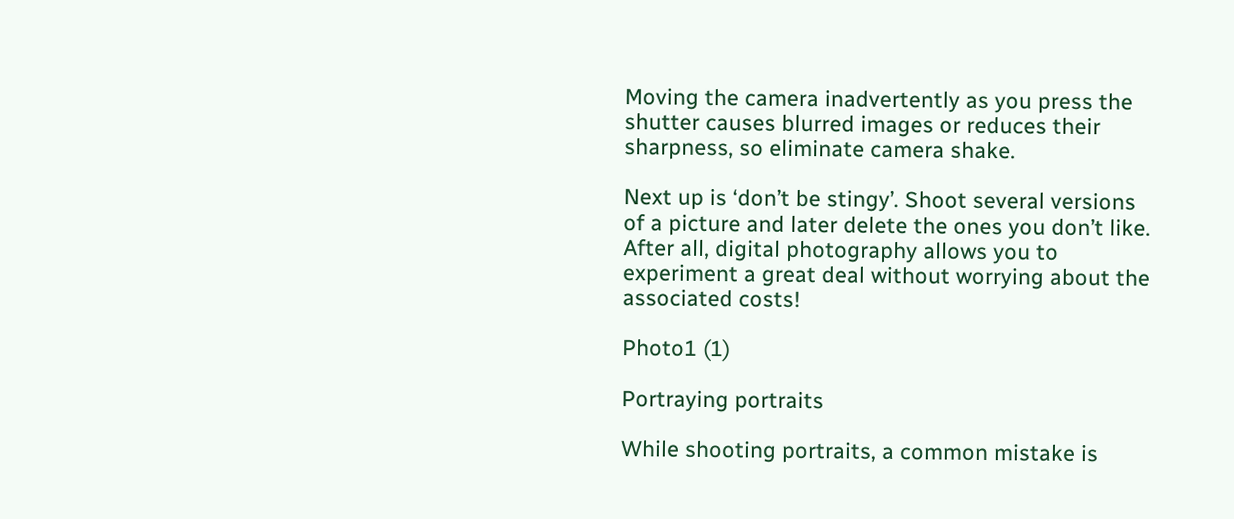Moving the camera inadvertently as you press the shutter causes blurred images or reduces their sharpness, so eliminate camera shake.

Next up is ‘don’t be stingy’. Shoot several versions of a picture and later delete the ones you don’t like. After all, digital photography allows you to experiment a great deal without worrying about the associated costs!

Photo1 (1)

Portraying portraits

While shooting portraits, a common mistake is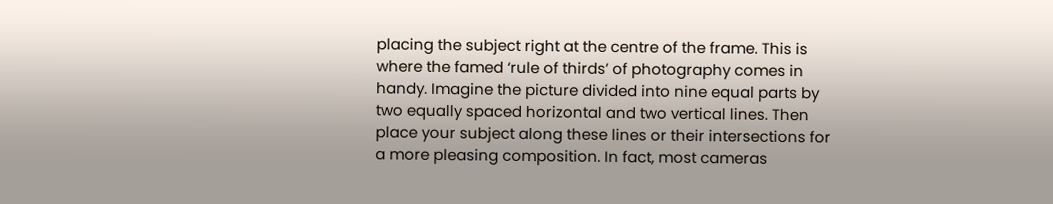placing the subject right at the centre of the frame. This is where the famed ‘rule of thirds’ of photography comes in handy. Imagine the picture divided into nine equal parts by two equally spaced horizontal and two vertical lines. Then place your subject along these lines or their intersections for a more pleasing composition. In fact, most cameras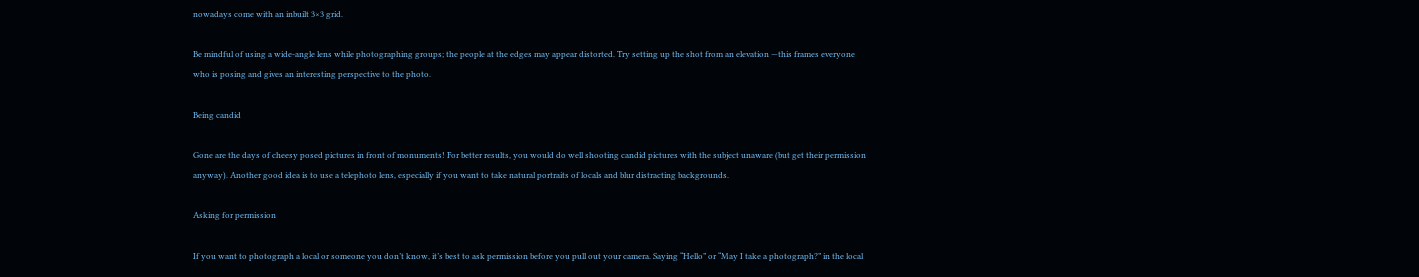nowadays come with an inbuilt 3×3 grid.

Be mindful of using a wide-angle lens while photographing groups; the people at the edges may appear distorted. Try setting up the shot from an elevation —this frames everyone who is posing and gives an interesting perspective to the photo.

Being candid

Gone are the days of cheesy posed pictures in front of monuments! For better results, you would do well shooting candid pictures with the subject unaware (but get their permission anyway). Another good idea is to use a telephoto lens, especially if you want to take natural portraits of locals and blur distracting backgrounds.

Asking for permission

If you want to photograph a local or someone you don’t know, it’s best to ask permission before you pull out your camera. Saying “Hello” or “May I take a photograph?” in the local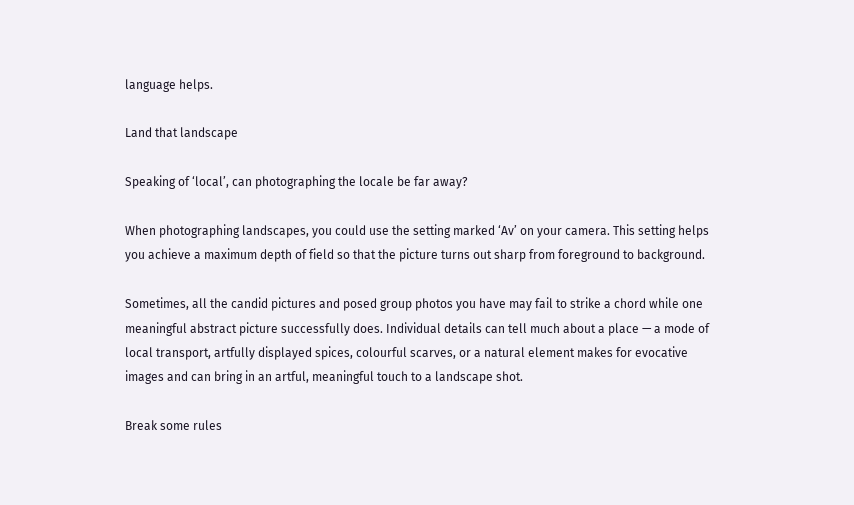language helps.

Land that landscape

Speaking of ‘local’, can photographing the locale be far away?

When photographing landscapes, you could use the setting marked ‘Av’ on your camera. This setting helps you achieve a maximum depth of field so that the picture turns out sharp from foreground to background.

Sometimes, all the candid pictures and posed group photos you have may fail to strike a chord while one meaningful abstract picture successfully does. Individual details can tell much about a place — a mode of local transport, artfully displayed spices, colourful scarves, or a natural element makes for evocative images and can bring in an artful, meaningful touch to a landscape shot.

Break some rules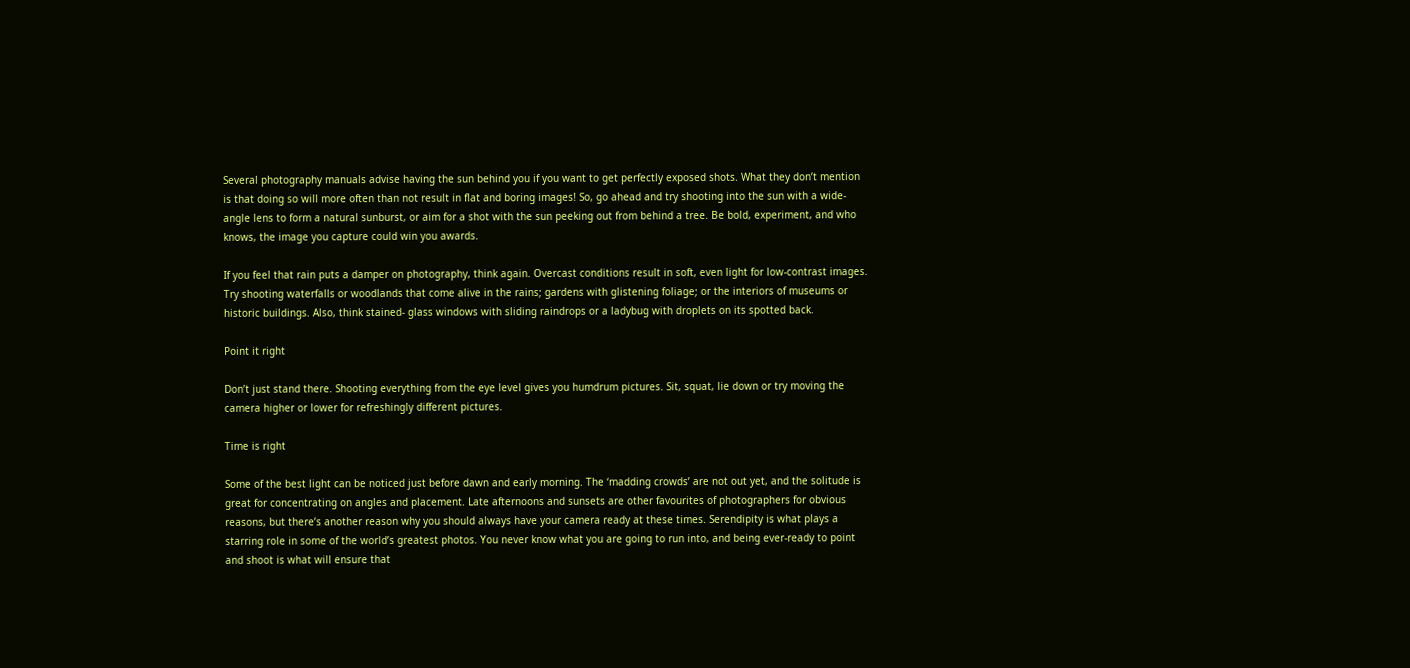Several photography manuals advise having the sun behind you if you want to get perfectly exposed shots. What they don’t mention is that doing so will more often than not result in flat and boring images! So, go ahead and try shooting into the sun with a wide-angle lens to form a natural sunburst, or aim for a shot with the sun peeking out from behind a tree. Be bold, experiment, and who knows, the image you capture could win you awards.

If you feel that rain puts a damper on photography, think again. Overcast conditions result in soft, even light for low-contrast images. Try shooting waterfalls or woodlands that come alive in the rains; gardens with glistening foliage; or the interiors of museums or historic buildings. Also, think stained- glass windows with sliding raindrops or a ladybug with droplets on its spotted back.

Point it right

Don’t just stand there. Shooting everything from the eye level gives you humdrum pictures. Sit, squat, lie down or try moving the camera higher or lower for refreshingly different pictures.

Time is right

Some of the best light can be noticed just before dawn and early morning. The ‘madding crowds’ are not out yet, and the solitude is great for concentrating on angles and placement. Late afternoons and sunsets are other favourites of photographers for obvious reasons, but there’s another reason why you should always have your camera ready at these times. Serendipity is what plays a starring role in some of the world’s greatest photos. You never know what you are going to run into, and being ever-ready to point and shoot is what will ensure that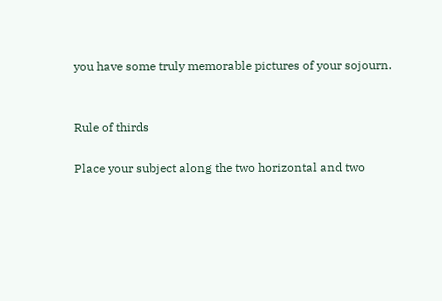you have some truly memorable pictures of your sojourn.


Rule of thirds

Place your subject along the two horizontal and two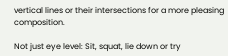vertical lines or their intersections for a more pleasing composition.

Not just eye level: Sit, squat, lie down or try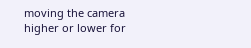moving the camera higher or lower for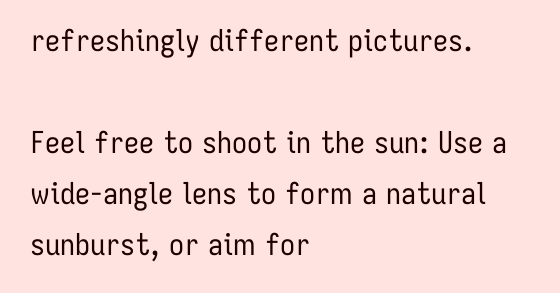refreshingly different pictures.

Feel free to shoot in the sun: Use a wide-angle lens to form a natural sunburst, or aim for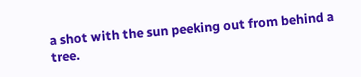a shot with the sun peeking out from behind a tree.